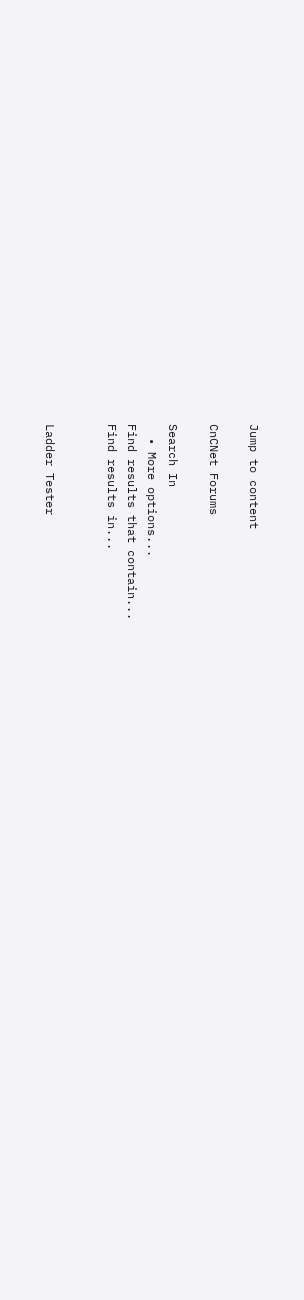Jump to content

CnCNet Forums

Search In
  • More options...
Find results that contain...
Find results in...


Ladder Tester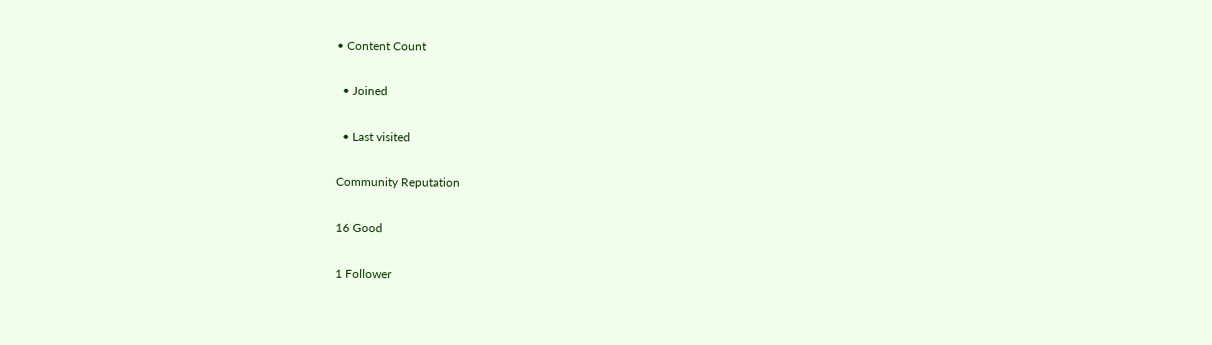• Content Count

  • Joined

  • Last visited

Community Reputation

16 Good

1 Follower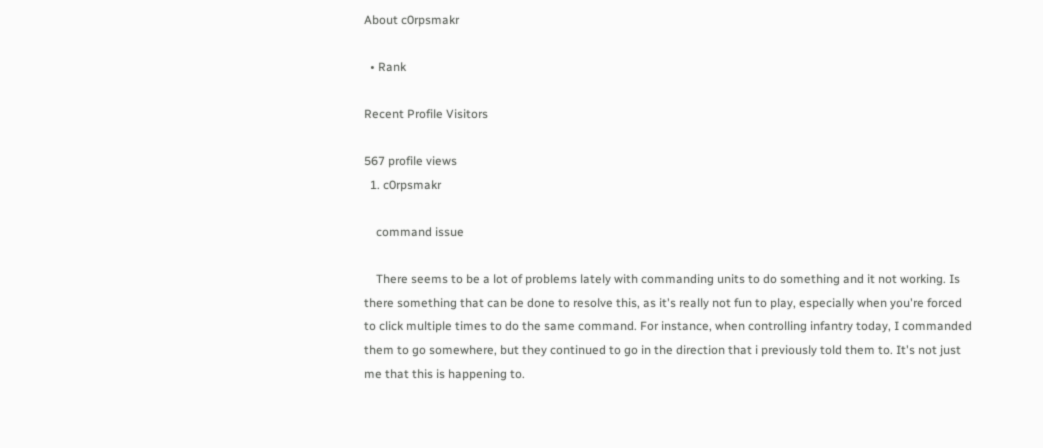About c0rpsmakr

  • Rank

Recent Profile Visitors

567 profile views
  1. c0rpsmakr

    command issue

    There seems to be a lot of problems lately with commanding units to do something and it not working. Is there something that can be done to resolve this, as it's really not fun to play, especially when you're forced to click multiple times to do the same command. For instance, when controlling infantry today, I commanded them to go somewhere, but they continued to go in the direction that i previously told them to. It's not just me that this is happening to.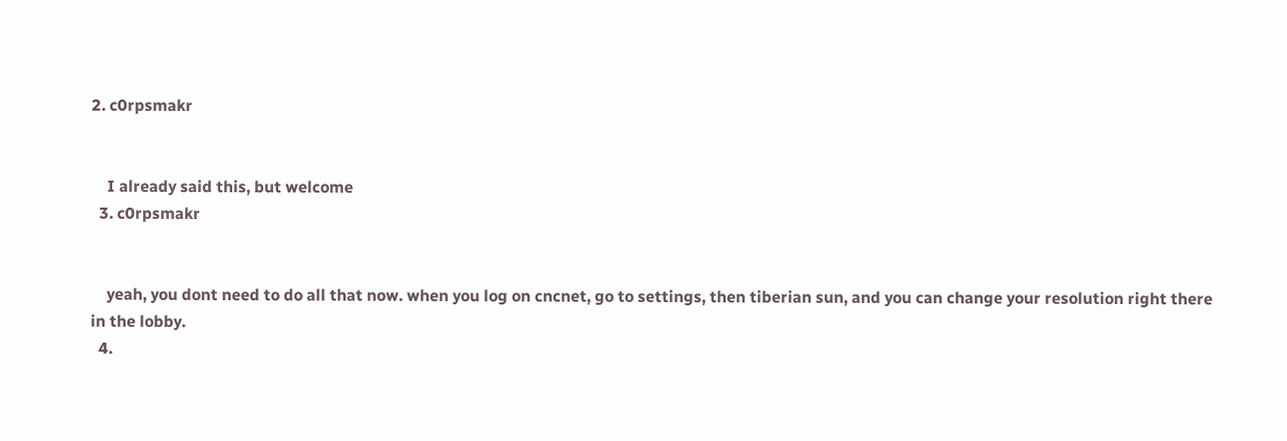2. c0rpsmakr


    I already said this, but welcome
  3. c0rpsmakr


    yeah, you dont need to do all that now. when you log on cncnet, go to settings, then tiberian sun, and you can change your resolution right there in the lobby.
  4.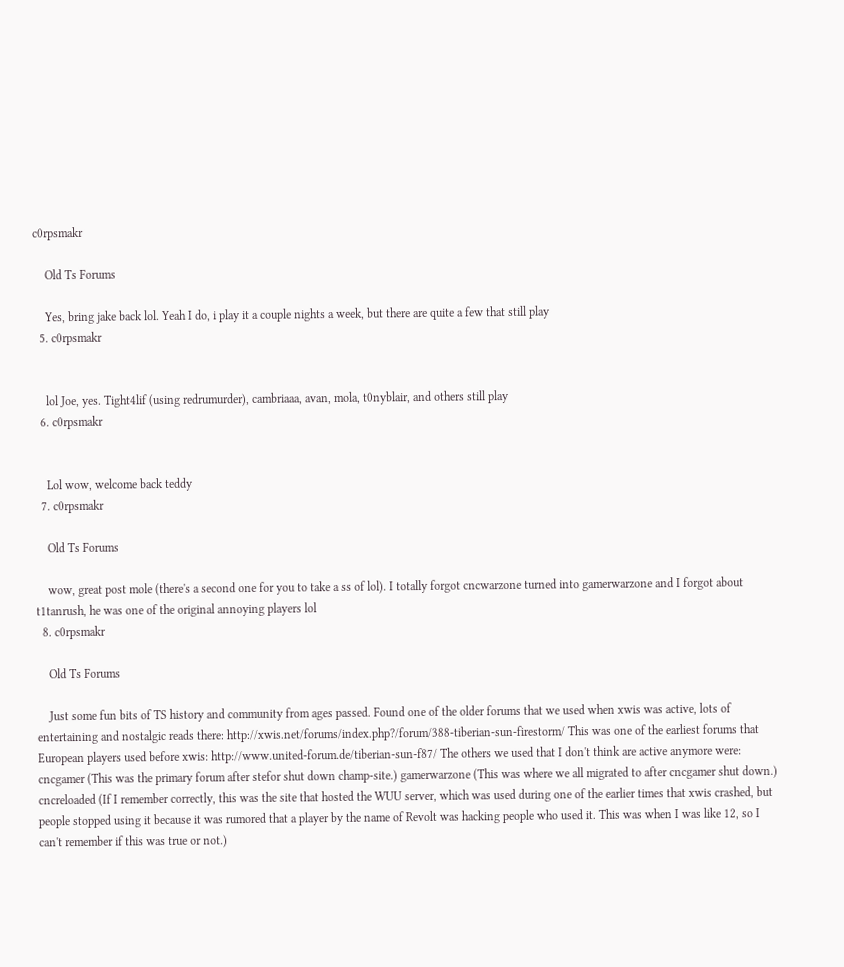c0rpsmakr

    Old Ts Forums

    Yes, bring jake back lol. Yeah I do, i play it a couple nights a week, but there are quite a few that still play
  5. c0rpsmakr


    lol Joe, yes. Tight4lif (using redrumurder), cambriaaa, avan, mola, t0nyblair, and others still play
  6. c0rpsmakr


    Lol wow, welcome back teddy
  7. c0rpsmakr

    Old Ts Forums

    wow, great post mole (there's a second one for you to take a ss of lol). I totally forgot cncwarzone turned into gamerwarzone and I forgot about t1tanrush, he was one of the original annoying players lol
  8. c0rpsmakr

    Old Ts Forums

    Just some fun bits of TS history and community from ages passed. Found one of the older forums that we used when xwis was active, lots of entertaining and nostalgic reads there: http://xwis.net/forums/index.php?/forum/388-tiberian-sun-firestorm/ This was one of the earliest forums that European players used before xwis: http://www.united-forum.de/tiberian-sun-f87/ The others we used that I don't think are active anymore were: cncgamer (This was the primary forum after stefor shut down champ-site.) gamerwarzone (This was where we all migrated to after cncgamer shut down.) cncreloaded (If I remember correctly, this was the site that hosted the WUU server, which was used during one of the earlier times that xwis crashed, but people stopped using it because it was rumored that a player by the name of Revolt was hacking people who used it. This was when I was like 12, so I can't remember if this was true or not.)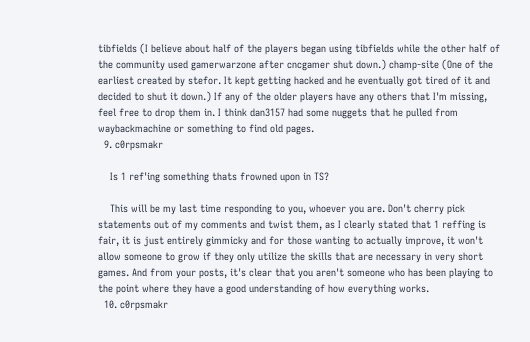tibfields (I believe about half of the players began using tibfields while the other half of the community used gamerwarzone after cncgamer shut down.) champ-site (One of the earliest created by stefor. It kept getting hacked and he eventually got tired of it and decided to shut it down.) If any of the older players have any others that I'm missing, feel free to drop them in. I think dan3157 had some nuggets that he pulled from waybackmachine or something to find old pages.
  9. c0rpsmakr

    Is 1 ref'ing something thats frowned upon in TS?

    This will be my last time responding to you, whoever you are. Don't cherry pick statements out of my comments and twist them, as I clearly stated that 1 reffing is fair, it is just entirely gimmicky and for those wanting to actually improve, it won't allow someone to grow if they only utilize the skills that are necessary in very short games. And from your posts, it's clear that you aren't someone who has been playing to the point where they have a good understanding of how everything works.
  10. c0rpsmakr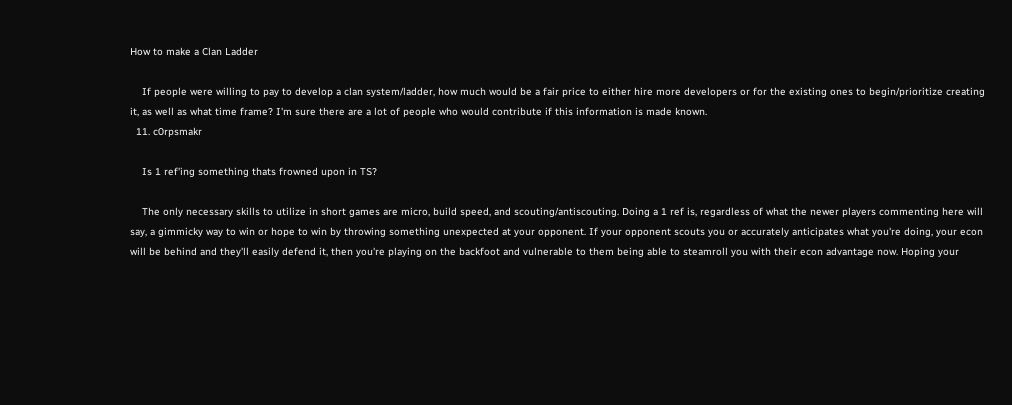How to make a Clan Ladder

    If people were willing to pay to develop a clan system/ladder, how much would be a fair price to either hire more developers or for the existing ones to begin/prioritize creating it, as well as what time frame? I'm sure there are a lot of people who would contribute if this information is made known.
  11. c0rpsmakr

    Is 1 ref'ing something thats frowned upon in TS?

    The only necessary skills to utilize in short games are micro, build speed, and scouting/antiscouting. Doing a 1 ref is, regardless of what the newer players commenting here will say, a gimmicky way to win or hope to win by throwing something unexpected at your opponent. If your opponent scouts you or accurately anticipates what you're doing, your econ will be behind and they'll easily defend it, then you're playing on the backfoot and vulnerable to them being able to steamroll you with their econ advantage now. Hoping your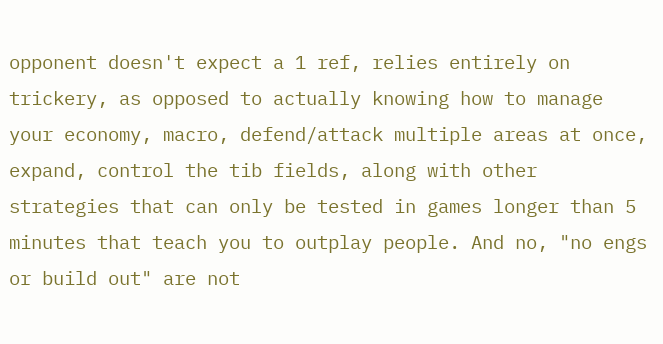opponent doesn't expect a 1 ref, relies entirely on trickery, as opposed to actually knowing how to manage your economy, macro, defend/attack multiple areas at once, expand, control the tib fields, along with other strategies that can only be tested in games longer than 5 minutes that teach you to outplay people. And no, "no engs or build out" are not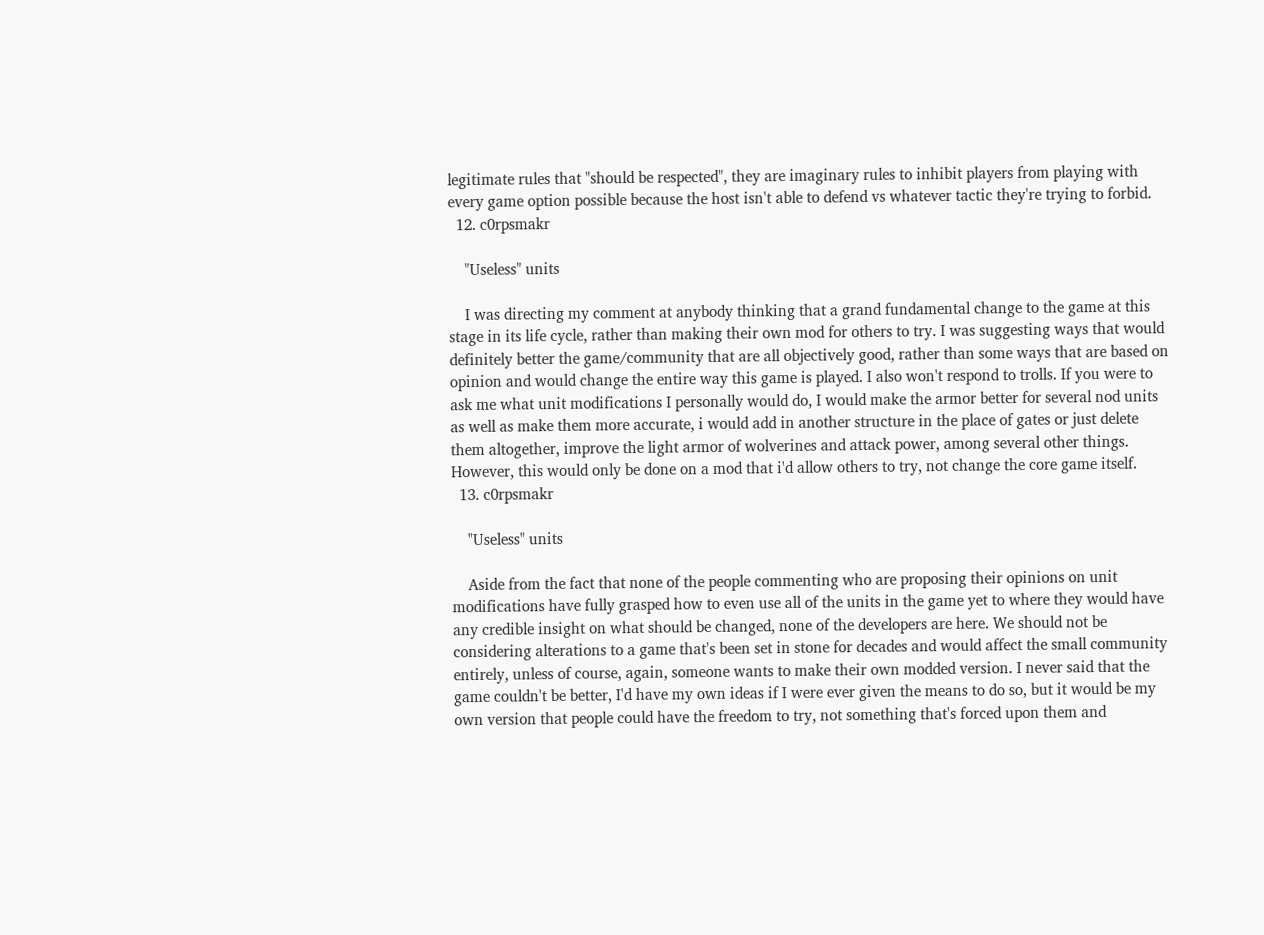legitimate rules that "should be respected", they are imaginary rules to inhibit players from playing with every game option possible because the host isn't able to defend vs whatever tactic they're trying to forbid.
  12. c0rpsmakr

    "Useless" units

    I was directing my comment at anybody thinking that a grand fundamental change to the game at this stage in its life cycle, rather than making their own mod for others to try. I was suggesting ways that would definitely better the game/community that are all objectively good, rather than some ways that are based on opinion and would change the entire way this game is played. I also won't respond to trolls. If you were to ask me what unit modifications I personally would do, I would make the armor better for several nod units as well as make them more accurate, i would add in another structure in the place of gates or just delete them altogether, improve the light armor of wolverines and attack power, among several other things. However, this would only be done on a mod that i'd allow others to try, not change the core game itself.
  13. c0rpsmakr

    "Useless" units

    Aside from the fact that none of the people commenting who are proposing their opinions on unit modifications have fully grasped how to even use all of the units in the game yet to where they would have any credible insight on what should be changed, none of the developers are here. We should not be considering alterations to a game that's been set in stone for decades and would affect the small community entirely, unless of course, again, someone wants to make their own modded version. I never said that the game couldn't be better, I'd have my own ideas if I were ever given the means to do so, but it would be my own version that people could have the freedom to try, not something that's forced upon them and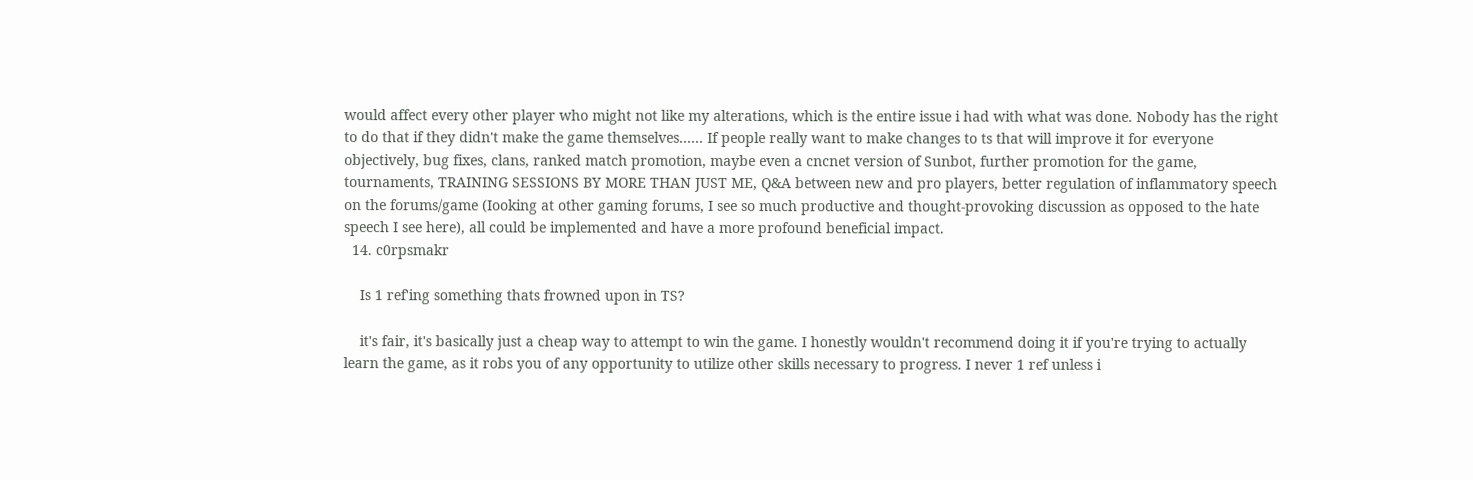would affect every other player who might not like my alterations, which is the entire issue i had with what was done. Nobody has the right to do that if they didn't make the game themselves...... If people really want to make changes to ts that will improve it for everyone objectively, bug fixes, clans, ranked match promotion, maybe even a cncnet version of Sunbot, further promotion for the game, tournaments, TRAINING SESSIONS BY MORE THAN JUST ME, Q&A between new and pro players, better regulation of inflammatory speech on the forums/game (Iooking at other gaming forums, I see so much productive and thought-provoking discussion as opposed to the hate speech I see here), all could be implemented and have a more profound beneficial impact.
  14. c0rpsmakr

    Is 1 ref'ing something thats frowned upon in TS?

    it's fair, it's basically just a cheap way to attempt to win the game. I honestly wouldn't recommend doing it if you're trying to actually learn the game, as it robs you of any opportunity to utilize other skills necessary to progress. I never 1 ref unless i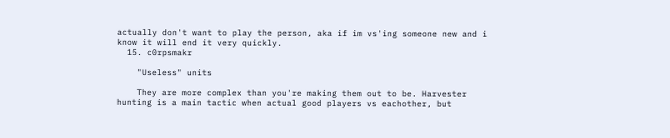actually don't want to play the person, aka if im vs'ing someone new and i know it will end it very quickly.
  15. c0rpsmakr

    "Useless" units

    They are more complex than you're making them out to be. Harvester hunting is a main tactic when actual good players vs eachother, but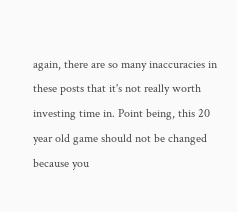again, there are so many inaccuracies in these posts that it's not really worth investing time in. Point being, this 20 year old game should not be changed because you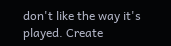don't like the way it's played. Create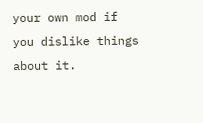your own mod if you dislike things about it.